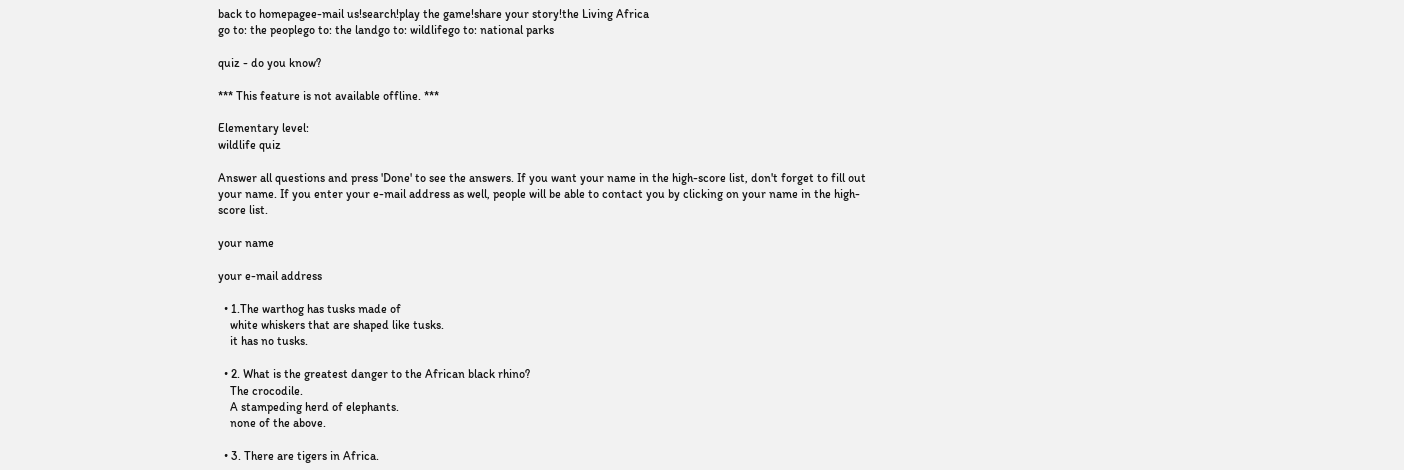back to homepagee-mail us!search!play the game!share your story!the Living Africa
go to: the peoplego to: the landgo to: wildlifego to: national parks

quiz - do you know?

*** This feature is not available offline. ***

Elementary level:
wildlife quiz

Answer all questions and press 'Done' to see the answers. If you want your name in the high-score list, don't forget to fill out your name. If you enter your e-mail address as well, people will be able to contact you by clicking on your name in the high-score list.

your name

your e-mail address

  • 1.The warthog has tusks made of
    white whiskers that are shaped like tusks.
    it has no tusks.

  • 2. What is the greatest danger to the African black rhino?
    The crocodile.
    A stampeding herd of elephants.
    none of the above.

  • 3. There are tigers in Africa.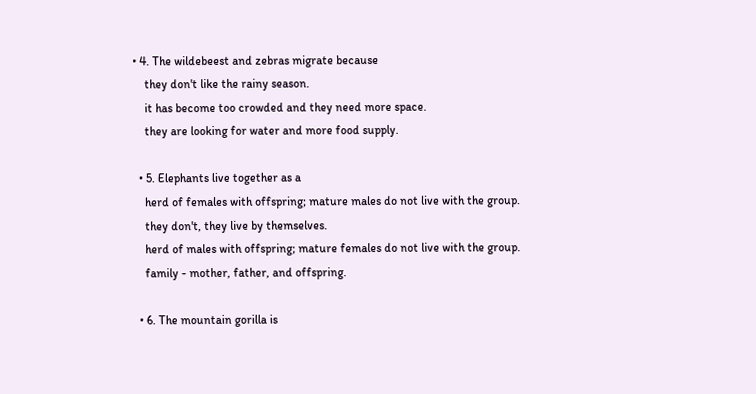• 4. The wildebeest and zebras migrate because
    they don't like the rainy season.
    it has become too crowded and they need more space.
    they are looking for water and more food supply.

  • 5. Elephants live together as a
    herd of females with offspring; mature males do not live with the group.
    they don't, they live by themselves.
    herd of males with offspring; mature females do not live with the group.
    family - mother, father, and offspring.

  • 6. The mountain gorilla is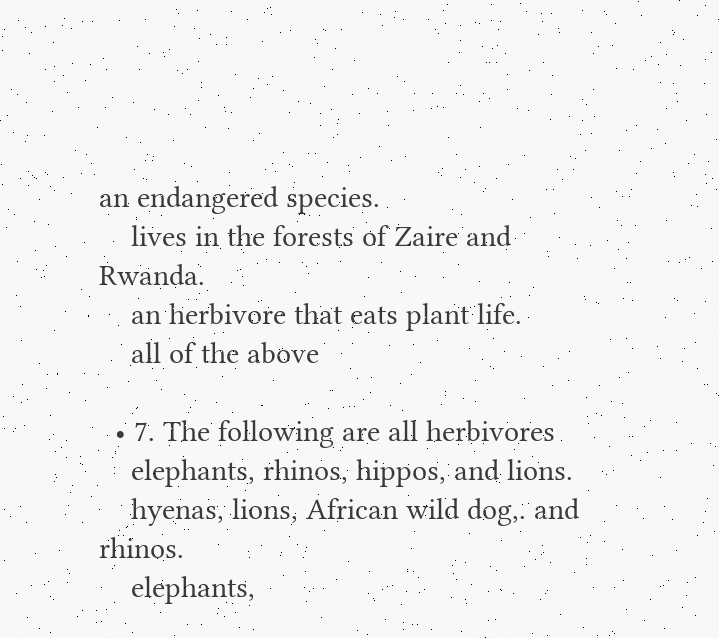an endangered species.
    lives in the forests of Zaire and Rwanda.
    an herbivore that eats plant life.
    all of the above

  • 7. The following are all herbivores
    elephants, rhinos, hippos, and lions.
    hyenas, lions, African wild dog,. and rhinos.
    elephants,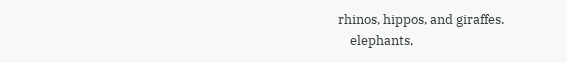rhinos, hippos, and giraffes.
    elephants,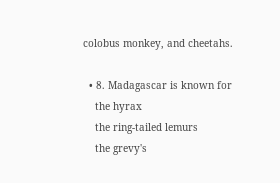colobus monkey, and cheetahs.

  • 8. Madagascar is known for
    the hyrax
    the ring-tailed lemurs
    the grevy's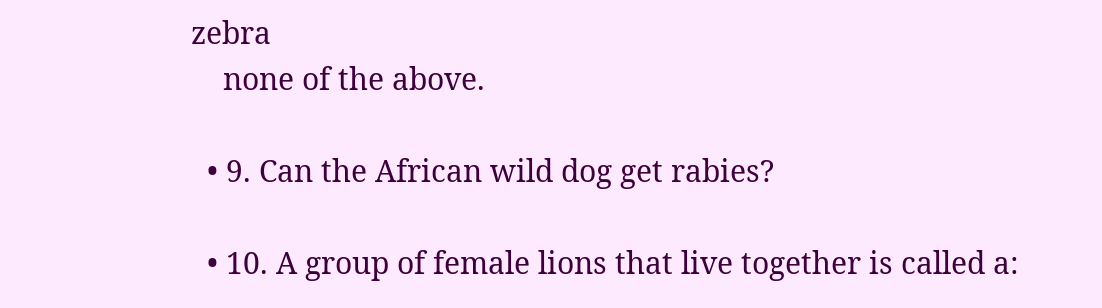zebra
    none of the above.

  • 9. Can the African wild dog get rabies?

  • 10. A group of female lions that live together is called a: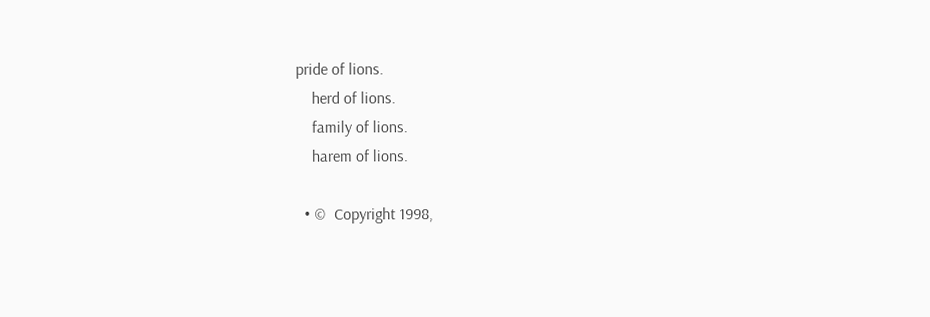pride of lions.
    herd of lions.
    family of lions.
    harem of lions.

  • ©  Copyright 1998,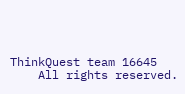ThinkQuest team 16645
    All rights reserved.